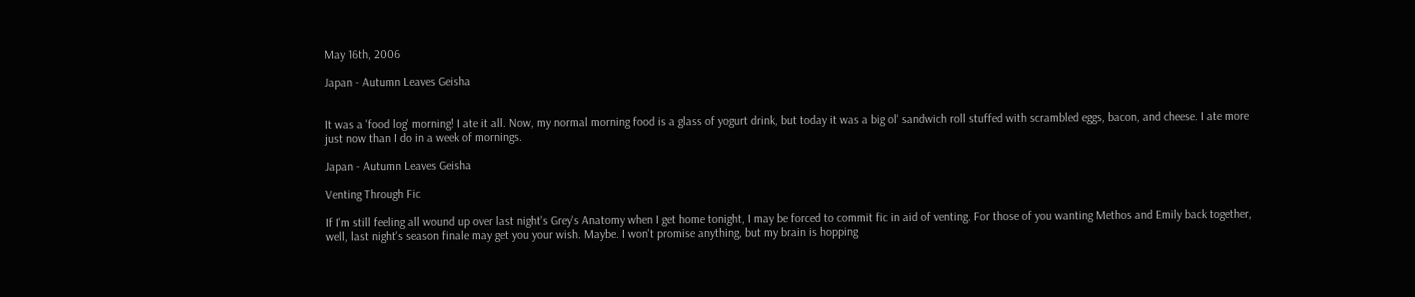May 16th, 2006

Japan - Autumn Leaves Geisha


It was a 'food log' morning! I ate it all. Now, my normal morning food is a glass of yogurt drink, but today it was a big ol' sandwich roll stuffed with scrambled eggs, bacon, and cheese. I ate more just now than I do in a week of mornings.

Japan - Autumn Leaves Geisha

Venting Through Fic

If I'm still feeling all wound up over last night's Grey's Anatomy when I get home tonight, I may be forced to commit fic in aid of venting. For those of you wanting Methos and Emily back together, well, last night's season finale may get you your wish. Maybe. I won't promise anything, but my brain is hopping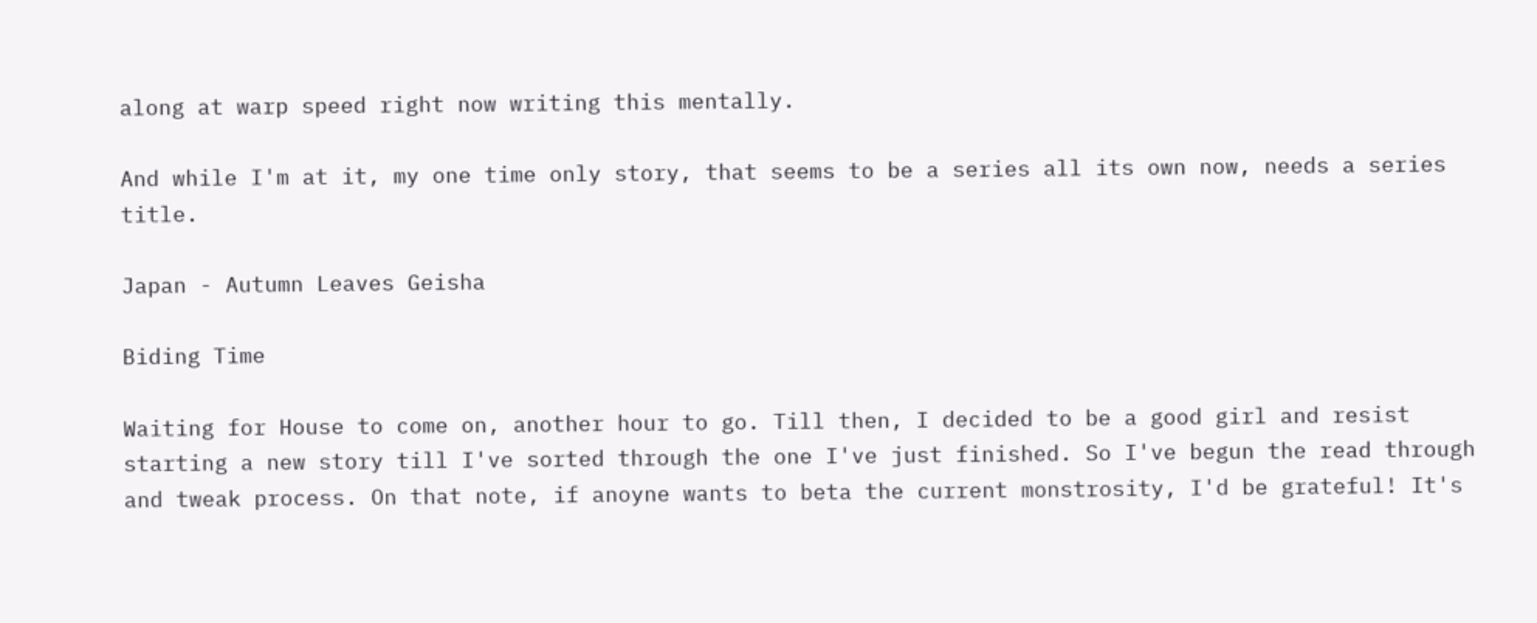along at warp speed right now writing this mentally.

And while I'm at it, my one time only story, that seems to be a series all its own now, needs a series title.

Japan - Autumn Leaves Geisha

Biding Time

Waiting for House to come on, another hour to go. Till then, I decided to be a good girl and resist starting a new story till I've sorted through the one I've just finished. So I've begun the read through and tweak process. On that note, if anoyne wants to beta the current monstrosity, I'd be grateful! It's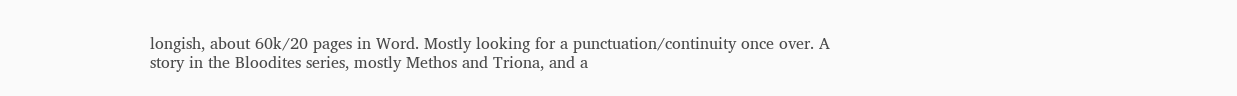longish, about 60k/20 pages in Word. Mostly looking for a punctuation/continuity once over. A story in the Bloodites series, mostly Methos and Triona, and a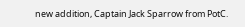new addition, Captain Jack Sparrow from PotC.